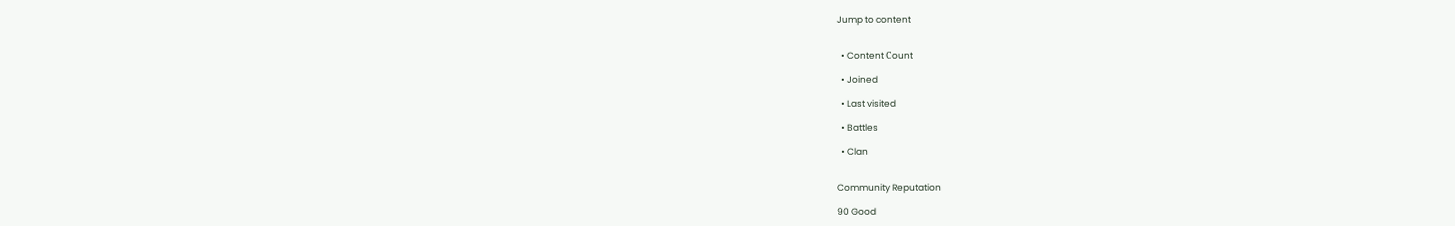Jump to content


  • Content Сount

  • Joined

  • Last visited

  • Battles

  • Clan


Community Reputation

90 Good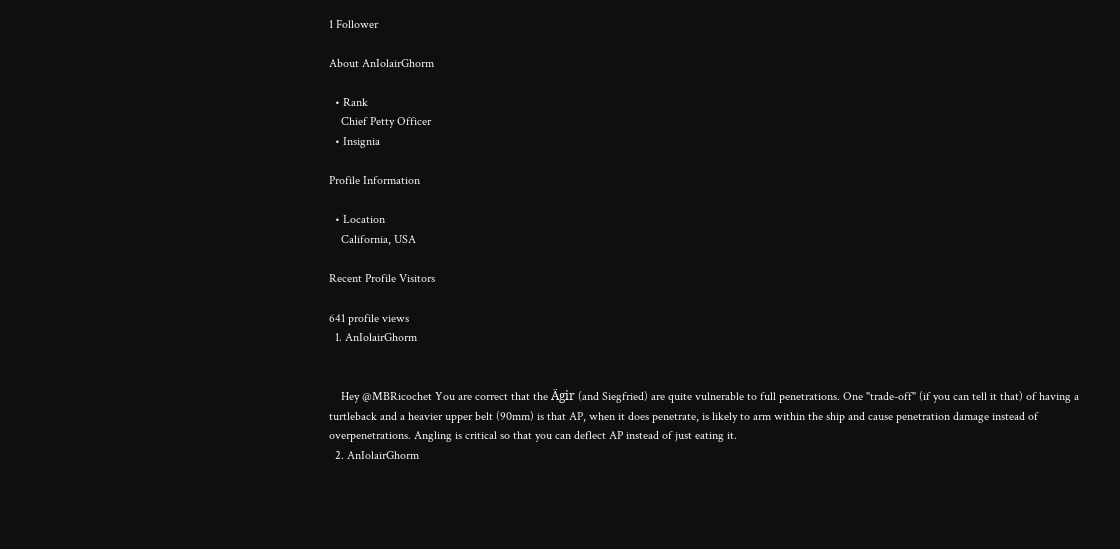1 Follower

About AnIolairGhorm

  • Rank
    Chief Petty Officer
  • Insignia

Profile Information

  • Location
    California, USA

Recent Profile Visitors

641 profile views
  1. AnIolairGhorm


    Hey @MBRicochet You are correct that the Ägir (and Siegfried) are quite vulnerable to full penetrations. One "trade-off" (if you can tell it that) of having a turtleback and a heavier upper belt (90mm) is that AP, when it does penetrate, is likely to arm within the ship and cause penetration damage instead of overpenetrations. Angling is critical so that you can deflect AP instead of just eating it.
  2. AnIolairGhorm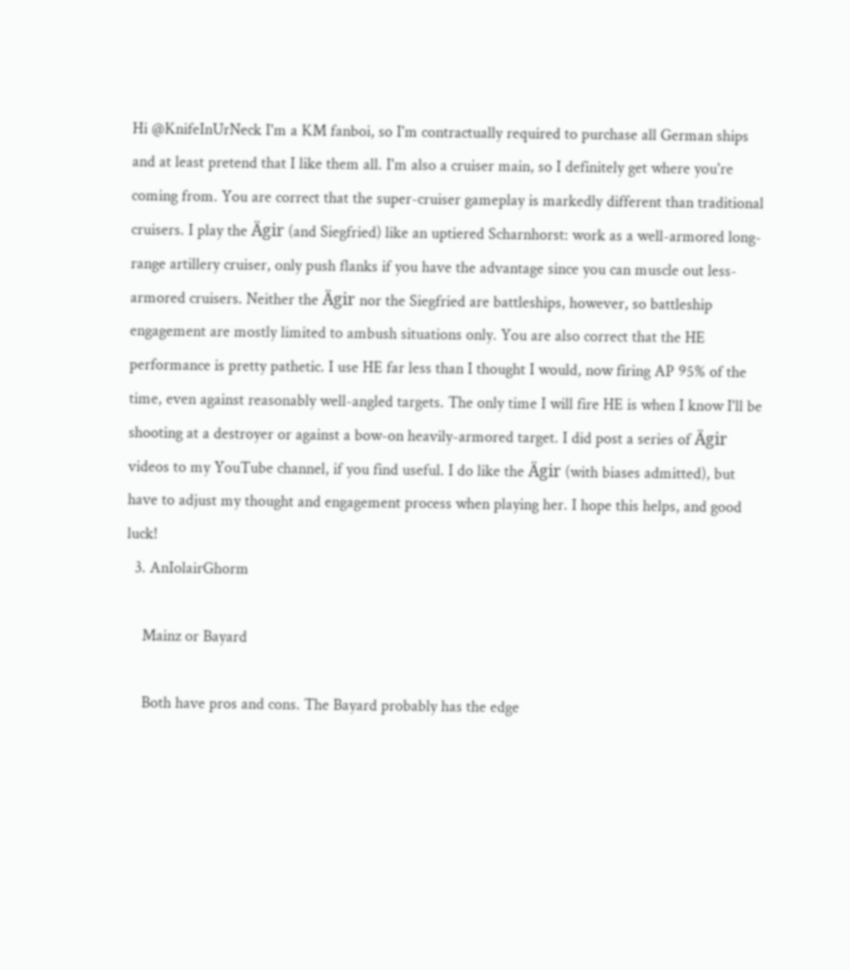Hi @KnifeInUrNeck I'm a KM fanboi, so I'm contractually required to purchase all German ships and at least pretend that I like them all. I'm also a cruiser main, so I definitely get where you're coming from. You are correct that the super-cruiser gameplay is markedly different than traditional cruisers. I play the Ägir (and Siegfried) like an uptiered Scharnhorst: work as a well-armored long-range artillery cruiser, only push flanks if you have the advantage since you can muscle out less-armored cruisers. Neither the Ägir nor the Siegfried are battleships, however, so battleship engagement are mostly limited to ambush situations only. You are also correct that the HE performance is pretty pathetic. I use HE far less than I thought I would, now firing AP 95% of the time, even against reasonably well-angled targets. The only time I will fire HE is when I know I'll be shooting at a destroyer or against a bow-on heavily-armored target. I did post a series of Ägir videos to my YouTube channel, if you find useful. I do like the Ägir (with biases admitted), but have to adjust my thought and engagement process when playing her. I hope this helps, and good luck!
  3. AnIolairGhorm

    Mainz or Bayard

    Both have pros and cons. The Bayard probably has the edge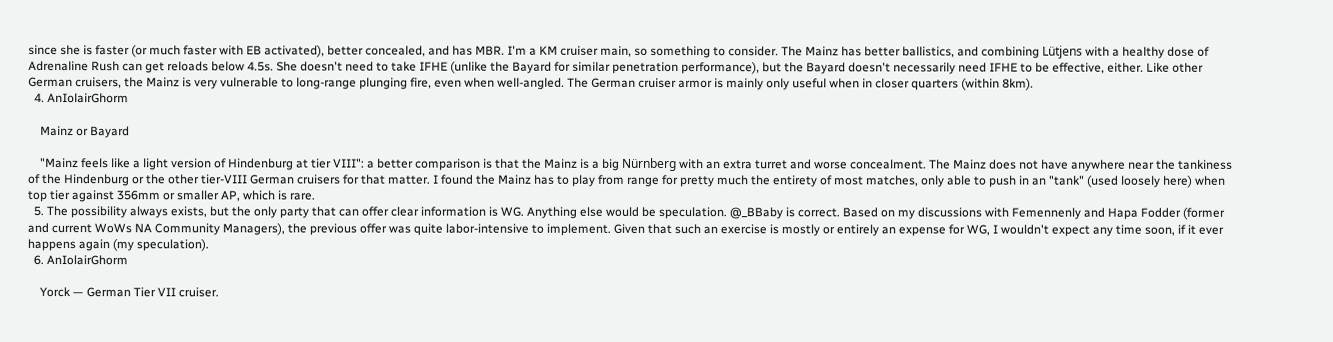since she is faster (or much faster with EB activated), better concealed, and has MBR. I'm a KM cruiser main, so something to consider. The Mainz has better ballistics, and combining Lütjens with a healthy dose of Adrenaline Rush can get reloads below 4.5s. She doesn't need to take IFHE (unlike the Bayard for similar penetration performance), but the Bayard doesn't necessarily need IFHE to be effective, either. Like other German cruisers, the Mainz is very vulnerable to long-range plunging fire, even when well-angled. The German cruiser armor is mainly only useful when in closer quarters (within 8km).
  4. AnIolairGhorm

    Mainz or Bayard

    "Mainz feels like a light version of Hindenburg at tier VIII": a better comparison is that the Mainz is a big Nürnberg with an extra turret and worse concealment. The Mainz does not have anywhere near the tankiness of the Hindenburg or the other tier-VIII German cruisers for that matter. I found the Mainz has to play from range for pretty much the entirety of most matches, only able to push in an "tank" (used loosely here) when top tier against 356mm or smaller AP, which is rare.
  5. The possibility always exists, but the only party that can offer clear information is WG. Anything else would be speculation. @_BBaby is correct. Based on my discussions with Femennenly and Hapa Fodder (former and current WoWs NA Community Managers), the previous offer was quite labor-intensive to implement. Given that such an exercise is mostly or entirely an expense for WG, I wouldn't expect any time soon, if it ever happens again (my speculation).
  6. AnIolairGhorm

    Yorck — German Tier VII cruiser.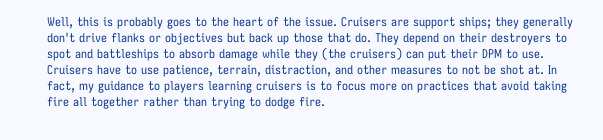Well, this is probably goes to the heart of the issue. Cruisers are support ships; they generally don't drive flanks or objectives but back up those that do. They depend on their destroyers to spot and battleships to absorb damage while they (the cruisers) can put their DPM to use. Cruisers have to use patience, terrain, distraction, and other measures to not be shot at. In fact, my guidance to players learning cruisers is to focus more on practices that avoid taking fire all together rather than trying to dodge fire.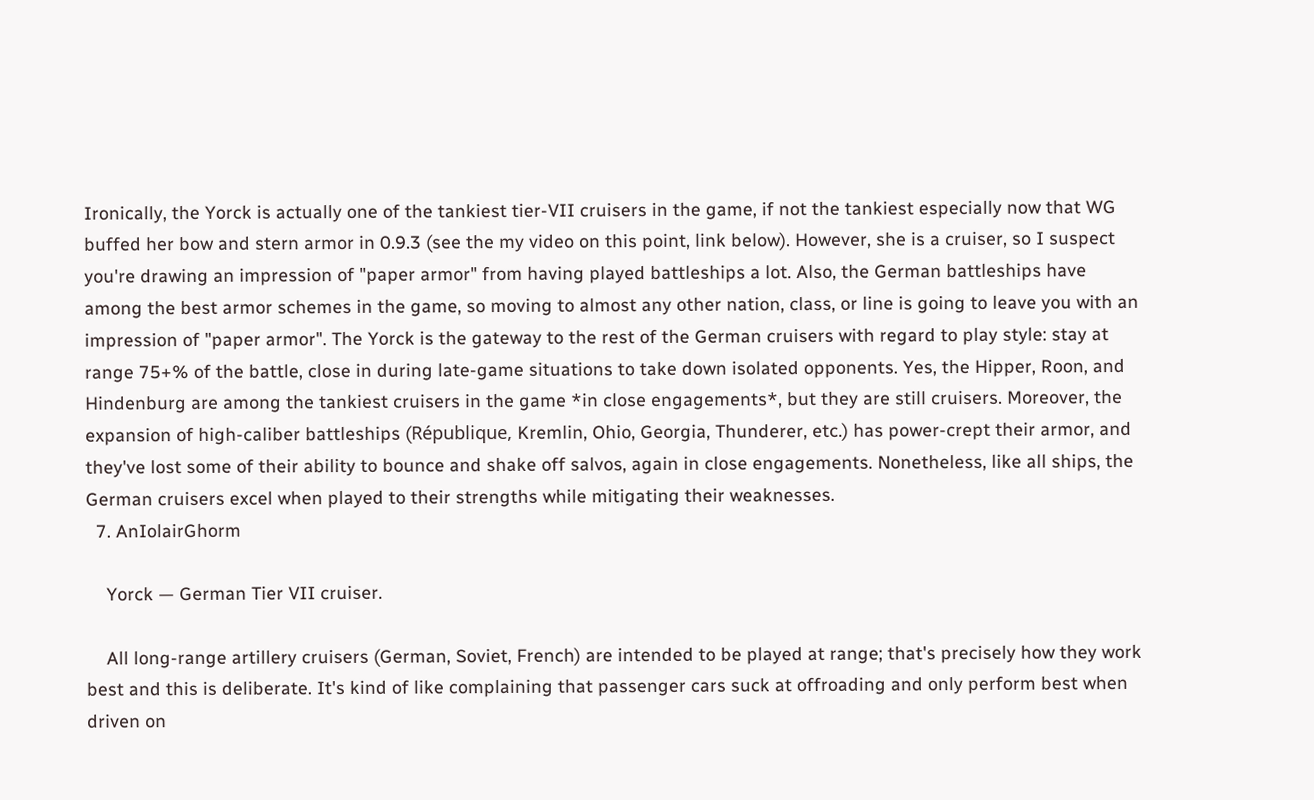Ironically, the Yorck is actually one of the tankiest tier-VII cruisers in the game, if not the tankiest especially now that WG buffed her bow and stern armor in 0.9.3 (see the my video on this point, link below). However, she is a cruiser, so I suspect you're drawing an impression of "paper armor" from having played battleships a lot. Also, the German battleships have among the best armor schemes in the game, so moving to almost any other nation, class, or line is going to leave you with an impression of "paper armor". The Yorck is the gateway to the rest of the German cruisers with regard to play style: stay at range 75+% of the battle, close in during late-game situations to take down isolated opponents. Yes, the Hipper, Roon, and Hindenburg are among the tankiest cruisers in the game *in close engagements*, but they are still cruisers. Moreover, the expansion of high-caliber battleships (République, Kremlin, Ohio, Georgia, Thunderer, etc.) has power-crept their armor, and they've lost some of their ability to bounce and shake off salvos, again in close engagements. Nonetheless, like all ships, the German cruisers excel when played to their strengths while mitigating their weaknesses.
  7. AnIolairGhorm

    Yorck — German Tier VII cruiser.

    All long-range artillery cruisers (German, Soviet, French) are intended to be played at range; that's precisely how they work best and this is deliberate. It's kind of like complaining that passenger cars suck at offroading and only perform best when driven on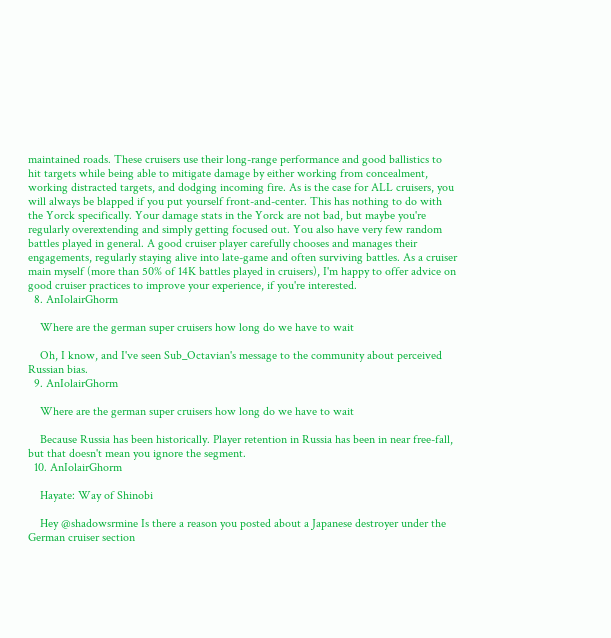maintained roads. These cruisers use their long-range performance and good ballistics to hit targets while being able to mitigate damage by either working from concealment, working distracted targets, and dodging incoming fire. As is the case for ALL cruisers, you will always be blapped if you put yourself front-and-center. This has nothing to do with the Yorck specifically. Your damage stats in the Yorck are not bad, but maybe you're regularly overextending and simply getting focused out. You also have very few random battles played in general. A good cruiser player carefully chooses and manages their engagements, regularly staying alive into late-game and often surviving battles. As a cruiser main myself (more than 50% of 14K battles played in cruisers), I'm happy to offer advice on good cruiser practices to improve your experience, if you're interested.
  8. AnIolairGhorm

    Where are the german super cruisers how long do we have to wait

    Oh, I know, and I've seen Sub_Octavian's message to the community about perceived Russian bias.
  9. AnIolairGhorm

    Where are the german super cruisers how long do we have to wait

    Because Russia has been historically. Player retention in Russia has been in near free-fall, but that doesn't mean you ignore the segment.
  10. AnIolairGhorm

    Hayate: Way of Shinobi

    Hey @shadowsrmine Is there a reason you posted about a Japanese destroyer under the German cruiser section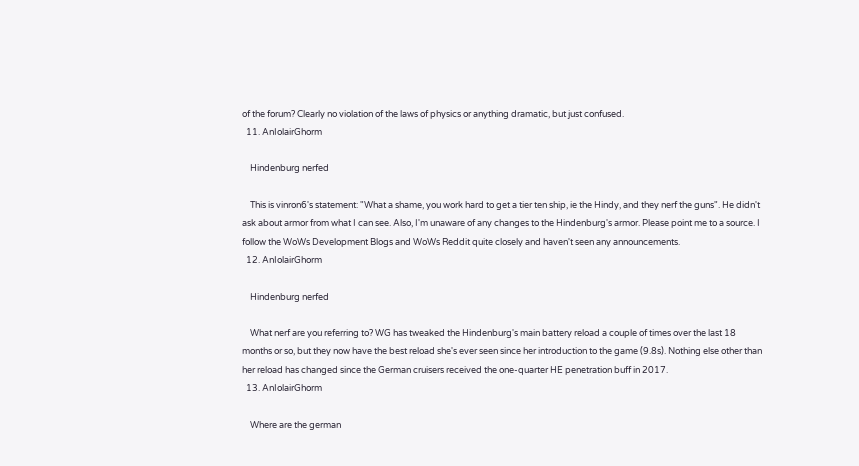of the forum? Clearly no violation of the laws of physics or anything dramatic, but just confused.
  11. AnIolairGhorm

    Hindenburg nerfed

    This is vinron6's statement: "What a shame, you work hard to get a tier ten ship, ie the Hindy, and they nerf the guns". He didn't ask about armor from what I can see. Also, I'm unaware of any changes to the Hindenburg's armor. Please point me to a source. I follow the WoWs Development Blogs and WoWs Reddit quite closely and haven't seen any announcements.
  12. AnIolairGhorm

    Hindenburg nerfed

    What nerf are you referring to? WG has tweaked the Hindenburg's main battery reload a couple of times over the last 18 months or so, but they now have the best reload she's ever seen since her introduction to the game (9.8s). Nothing else other than her reload has changed since the German cruisers received the one-quarter HE penetration buff in 2017.
  13. AnIolairGhorm

    Where are the german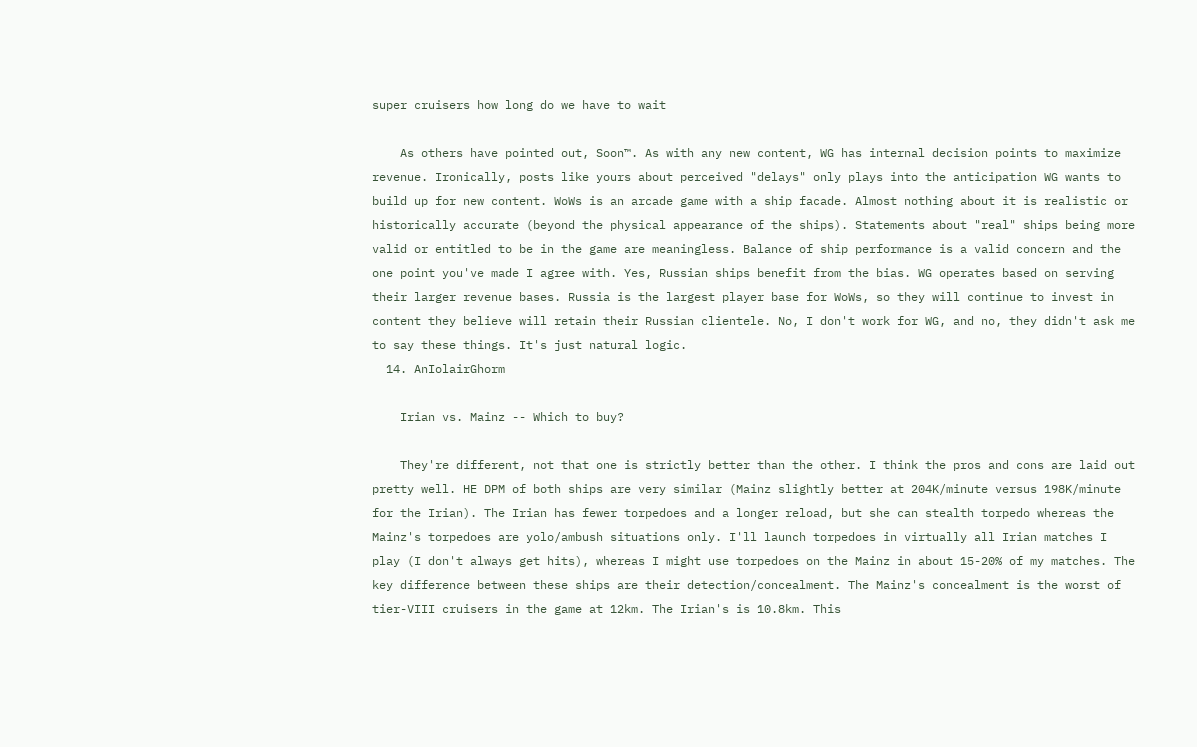super cruisers how long do we have to wait

    As others have pointed out, Soon™. As with any new content, WG has internal decision points to maximize revenue. Ironically, posts like yours about perceived "delays" only plays into the anticipation WG wants to build up for new content. WoWs is an arcade game with a ship facade. Almost nothing about it is realistic or historically accurate (beyond the physical appearance of the ships). Statements about "real" ships being more valid or entitled to be in the game are meaningless. Balance of ship performance is a valid concern and the one point you've made I agree with. Yes, Russian ships benefit from the bias. WG operates based on serving their larger revenue bases. Russia is the largest player base for WoWs, so they will continue to invest in content they believe will retain their Russian clientele. No, I don't work for WG, and no, they didn't ask me to say these things. It's just natural logic.
  14. AnIolairGhorm

    Irian vs. Mainz -- Which to buy?

    They're different, not that one is strictly better than the other. I think the pros and cons are laid out pretty well. HE DPM of both ships are very similar (Mainz slightly better at 204K/minute versus 198K/minute for the Irian). The Irian has fewer torpedoes and a longer reload, but she can stealth torpedo whereas the Mainz's torpedoes are yolo/ambush situations only. I'll launch torpedoes in virtually all Irian matches I play (I don't always get hits), whereas I might use torpedoes on the Mainz in about 15-20% of my matches. The key difference between these ships are their detection/concealment. The Mainz's concealment is the worst of tier-VIII cruisers in the game at 12km. The Irian's is 10.8km. This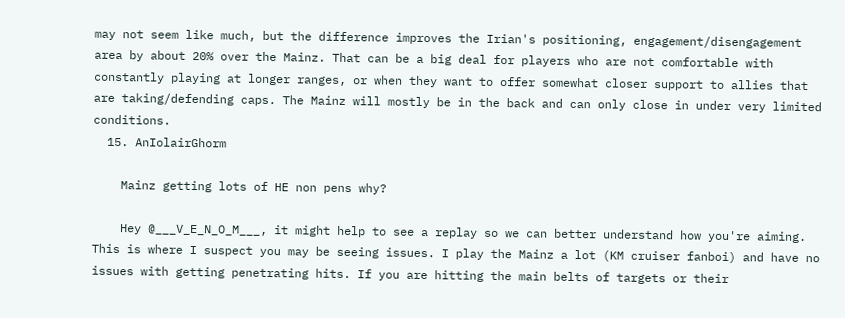may not seem like much, but the difference improves the Irian's positioning, engagement/disengagement area by about 20% over the Mainz. That can be a big deal for players who are not comfortable with constantly playing at longer ranges, or when they want to offer somewhat closer support to allies that are taking/defending caps. The Mainz will mostly be in the back and can only close in under very limited conditions.
  15. AnIolairGhorm

    Mainz getting lots of HE non pens why?

    Hey @___V_E_N_O_M___, it might help to see a replay so we can better understand how you're aiming. This is where I suspect you may be seeing issues. I play the Mainz a lot (KM cruiser fanboi) and have no issues with getting penetrating hits. If you are hitting the main belts of targets or their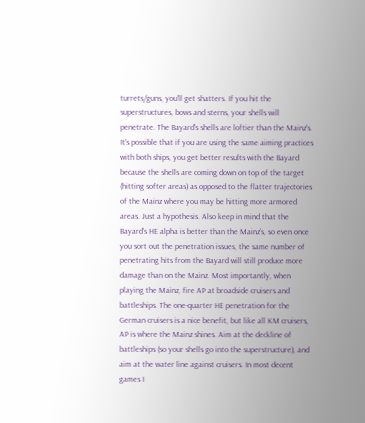turrets/guns, you'll get shatters. If you hit the superstructures, bows and sterns, your shells will penetrate. The Bayard's shells are loftier than the Mainz's. It's possible that if you are using the same aiming practices with both ships, you get better results with the Bayard because the shells are coming down on top of the target (hitting softer areas) as opposed to the flatter trajectories of the Mainz where you may be hitting more armored areas. Just a hypothesis. Also keep in mind that the Bayard's HE alpha is better than the Mainz's, so even once you sort out the penetration issues, the same number of penetrating hits from the Bayard will still produce more damage than on the Mainz. Most importantly, when playing the Mainz, fire AP at broadside cruisers and battleships. The one-quarter HE penetration for the German cruisers is a nice benefit, but like all KM cruisers, AP is where the Mainz shines. Aim at the deckline of battleships (so your shells go into the superstructure), and aim at the water line against cruisers. In most decent games I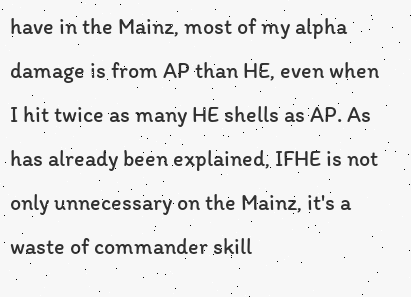have in the Mainz, most of my alpha damage is from AP than HE, even when I hit twice as many HE shells as AP. As has already been explained, IFHE is not only unnecessary on the Mainz, it's a waste of commander skill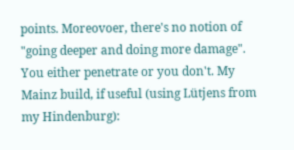points. Moreovoer, there's no notion of "going deeper and doing more damage". You either penetrate or you don't. My Mainz build, if useful (using Lütjens from my Hindenburg):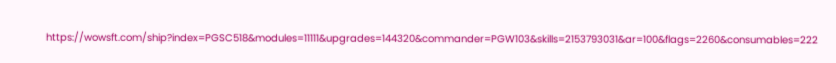https://wowsft.com/ship?index=PGSC518&modules=11111&upgrades=144320&commander=PGW103&skills=2153793031&ar=100&flags=2260&consumables=222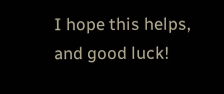I hope this helps, and good luck!